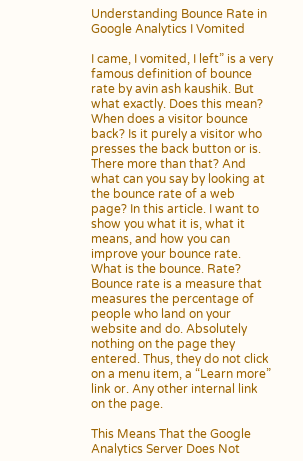Understanding Bounce Rate in Google Analytics I Vomited

I came, I vomited, I left” is a very famous definition of bounce rate by avin ash kaushik. But what exactly. Does this mean? When does a visitor bounce back? Is it purely a visitor who presses the back button or is. There more than that? And what can you say by looking at the bounce rate of a web page? In this article. I want to show you what it is, what it means, and how you can improve your bounce rate. What is the bounce. Rate? Bounce rate is a measure that measures the percentage of people who land on your website and do. Absolutely nothing on the page they entered. Thus, they do not click on a menu item, a “Learn more” link or. Any other internal link on the page.

This Means That the Google Analytics Server Does Not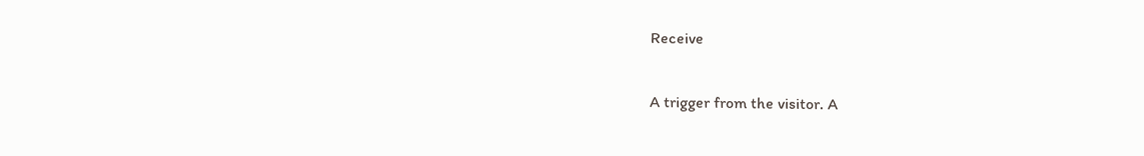Receive

A trigger from the visitor. A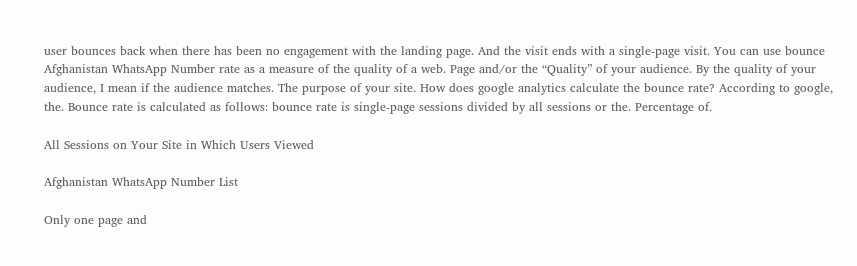user bounces back when there has been no engagement with the landing page. And the visit ends with a single-page visit. You can use bounce Afghanistan WhatsApp Number rate as a measure of the quality of a web. Page and/or the “Quality” of your audience. By the quality of your audience, I mean if the audience matches. The purpose of your site. How does google analytics calculate the bounce rate? According to google, the. Bounce rate is calculated as follows: bounce rate is single-page sessions divided by all sessions or the. Percentage of.

All Sessions on Your Site in Which Users Viewed

Afghanistan WhatsApp Number List

Only one page and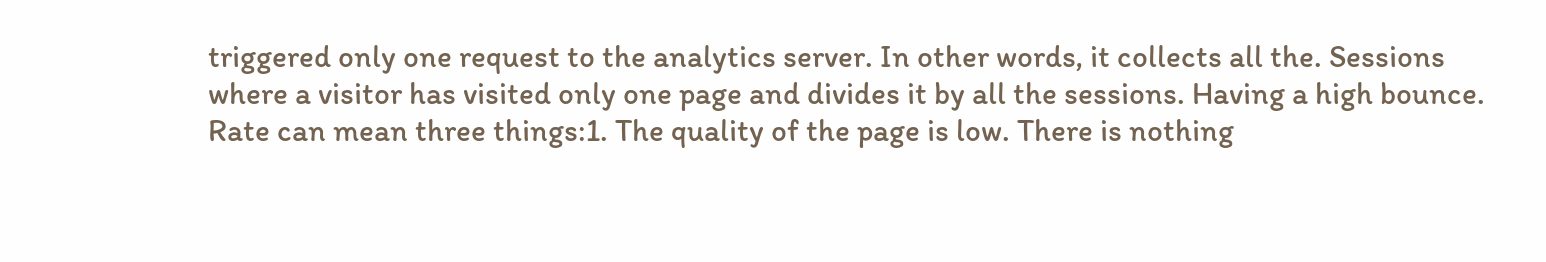triggered only one request to the analytics server. In other words, it collects all the. Sessions where a visitor has visited only one page and divides it by all the sessions. Having a high bounce. Rate can mean three things:1. The quality of the page is low. There is nothing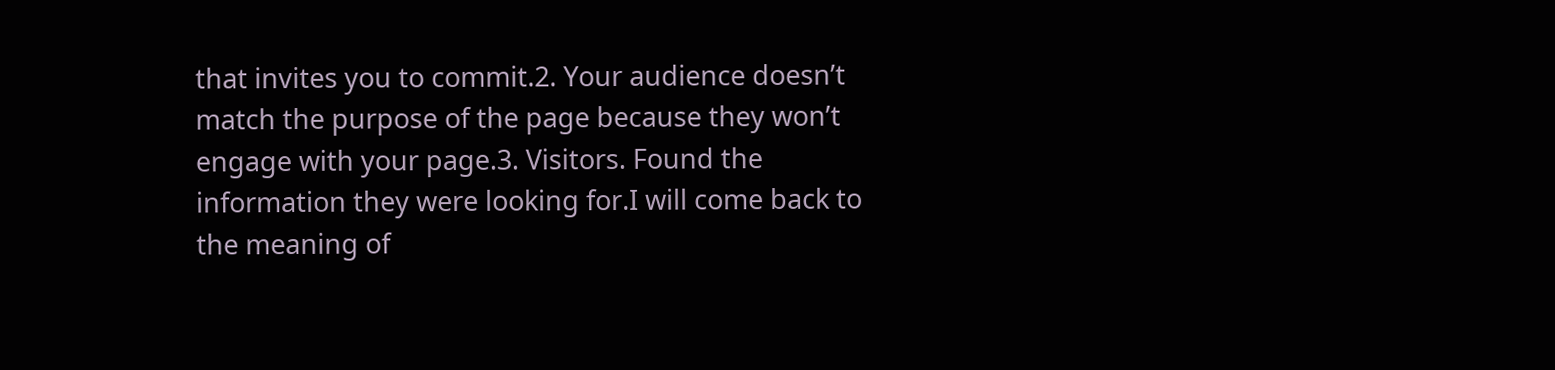that invites you to commit.2. Your audience doesn’t match the purpose of the page because they won’t engage with your page.3. Visitors. Found the information they were looking for.I will come back to the meaning of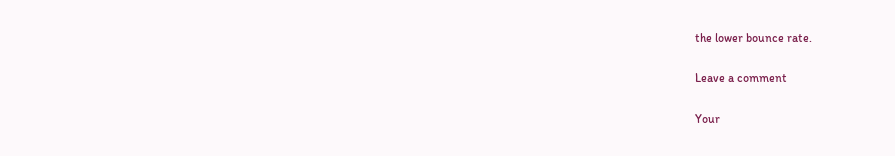the lower bounce rate.

Leave a comment

Your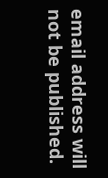email address will not be published.